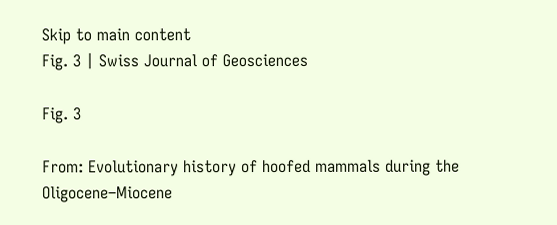Skip to main content
Fig. 3 | Swiss Journal of Geosciences

Fig. 3

From: Evolutionary history of hoofed mammals during the Oligocene–Miocene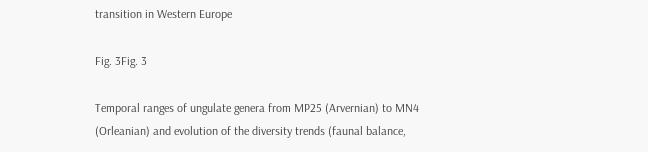transition in Western Europe

Fig. 3Fig. 3

Temporal ranges of ungulate genera from MP25 (Arvernian) to MN4 (Orleanian) and evolution of the diversity trends (faunal balance,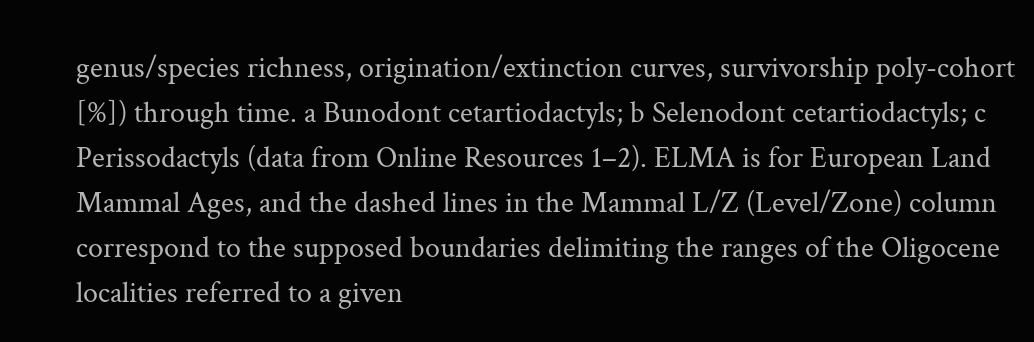genus/species richness, origination/extinction curves, survivorship poly-cohort [%]) through time. a Bunodont cetartiodactyls; b Selenodont cetartiodactyls; c Perissodactyls (data from Online Resources 1–2). ELMA is for European Land Mammal Ages, and the dashed lines in the Mammal L/Z (Level/Zone) column correspond to the supposed boundaries delimiting the ranges of the Oligocene localities referred to a given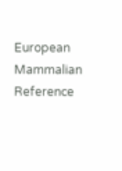European Mammalian Reference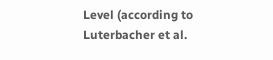Level (according to Luterbacher et al.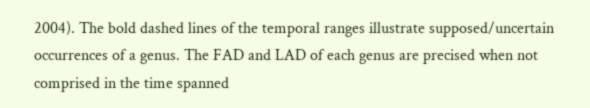2004). The bold dashed lines of the temporal ranges illustrate supposed/uncertain occurrences of a genus. The FAD and LAD of each genus are precised when not comprised in the time spanned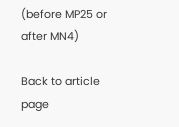(before MP25 or after MN4)

Back to article page